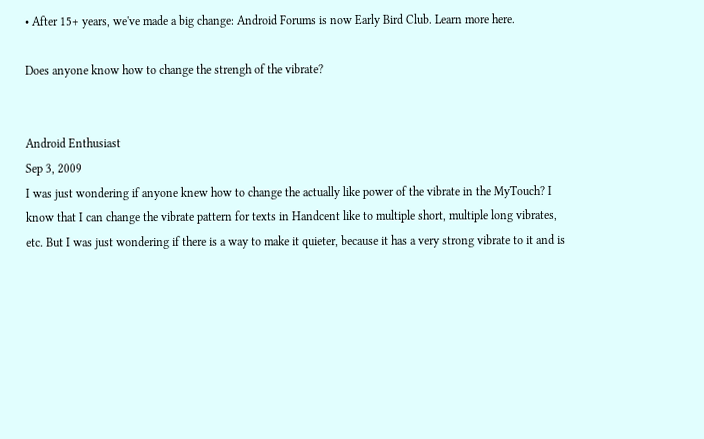• After 15+ years, we've made a big change: Android Forums is now Early Bird Club. Learn more here.

Does anyone know how to change the strengh of the vibrate?


Android Enthusiast
Sep 3, 2009
I was just wondering if anyone knew how to change the actually like power of the vibrate in the MyTouch? I know that I can change the vibrate pattern for texts in Handcent like to multiple short, multiple long vibrates, etc. But I was just wondering if there is a way to make it quieter, because it has a very strong vibrate to it and is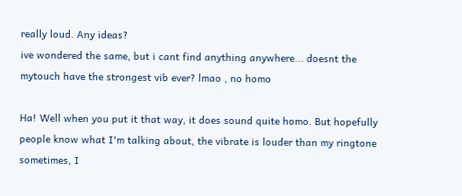really loud. Any ideas?
ive wondered the same, but i cant find anything anywhere... doesnt the mytouch have the strongest vib ever? lmao , no homo

Ha! Well when you put it that way, it does sound quite homo. But hopefully people know what I'm talking about, the vibrate is louder than my ringtone sometimes, I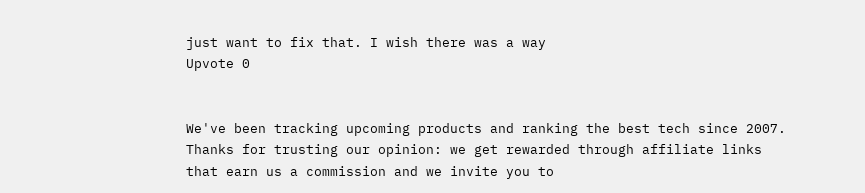just want to fix that. I wish there was a way
Upvote 0


We've been tracking upcoming products and ranking the best tech since 2007. Thanks for trusting our opinion: we get rewarded through affiliate links that earn us a commission and we invite you to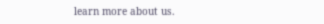learn more about us.